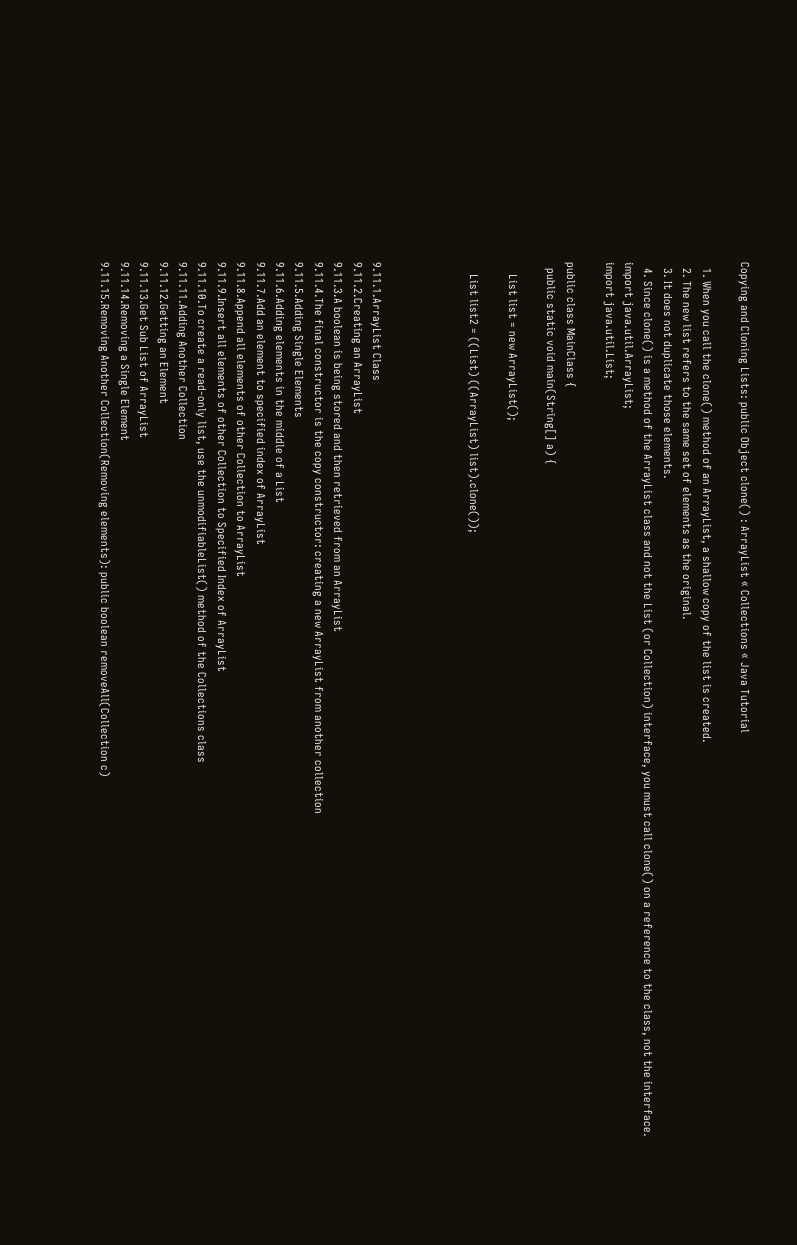Copying and Cloning Lists: public Object clone() : ArrayList « Collections « Java Tutorial

  1. When you call the clone() method of an ArrayList, a shallow copy of the list is created.
  2. The new list refers to the same set of elements as the original.
  3. It does not duplicate those elements.
  4. Since clone() is a method of the ArrayList class and not the List (or Collection) interface, you must call clone() on a reference to the class, not the interface.
import java.util.ArrayList;
import java.util.List;

public class MainClass {
  public static void main(String[] a) {

    List list = new ArrayList();

    List list2 = ((List) ((ArrayList) list).clone());




9.11.1.ArrayList Class
9.11.2.Creating an ArrayList
9.11.3.A boolean is being stored and then retrieved from an ArrayList
9.11.4.The final constructor is the copy constructor: creating a new ArrayList from another collection
9.11.5.Adding Single Elements
9.11.6.Adding elements in the middle of a List
9.11.7.Add an element to specified index of ArrayList
9.11.8.Append all elements of other Collection to ArrayList
9.11.9.Insert all elements of other Collection to Specified Index of ArrayList
9.11.10.To create a read-only list, use the unmodifiableList() method of the Collections class
9.11.11.Adding Another Collection
9.11.12.Getting an Element
9.11.13.Get Sub List of ArrayList
9.11.14.Removing a Single Element
9.11.15.Removing Another Collection(Removing elements): public boolean removeAll(Collection c)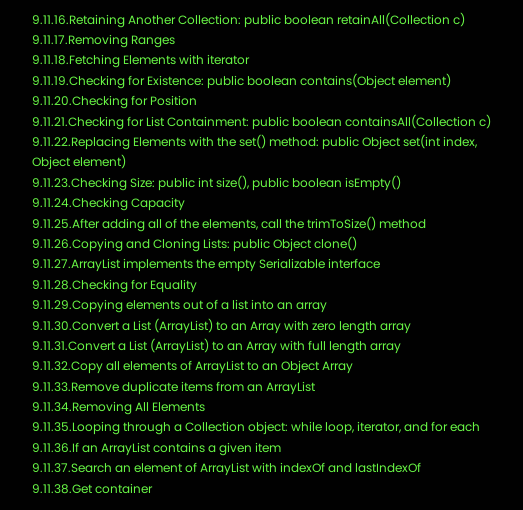9.11.16.Retaining Another Collection: public boolean retainAll(Collection c)
9.11.17.Removing Ranges
9.11.18.Fetching Elements with iterator
9.11.19.Checking for Existence: public boolean contains(Object element)
9.11.20.Checking for Position
9.11.21.Checking for List Containment: public boolean containsAll(Collection c)
9.11.22.Replacing Elements with the set() method: public Object set(int index, Object element)
9.11.23.Checking Size: public int size(), public boolean isEmpty()
9.11.24.Checking Capacity
9.11.25.After adding all of the elements, call the trimToSize() method
9.11.26.Copying and Cloning Lists: public Object clone()
9.11.27.ArrayList implements the empty Serializable interface
9.11.28.Checking for Equality
9.11.29.Copying elements out of a list into an array
9.11.30.Convert a List (ArrayList) to an Array with zero length array
9.11.31.Convert a List (ArrayList) to an Array with full length array
9.11.32.Copy all elements of ArrayList to an Object Array
9.11.33.Remove duplicate items from an ArrayList
9.11.34.Removing All Elements
9.11.35.Looping through a Collection object: while loop, iterator, and for each
9.11.36.If an ArrayList contains a given item
9.11.37.Search an element of ArrayList with indexOf and lastIndexOf
9.11.38.Get container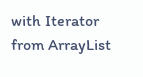with Iterator from ArrayList